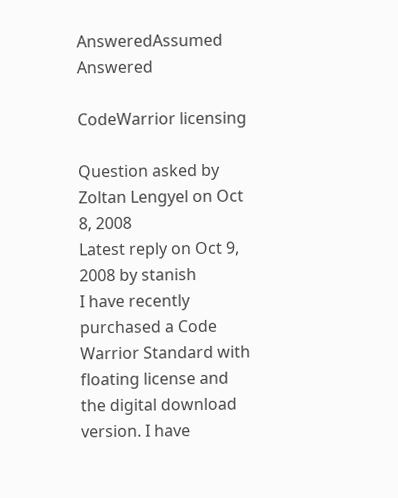AnsweredAssumed Answered

CodeWarrior licensing

Question asked by Zoltan Lengyel on Oct 8, 2008
Latest reply on Oct 9, 2008 by stanish
I have recently purchased a Code Warrior Standard with floating license and the digital download version. I have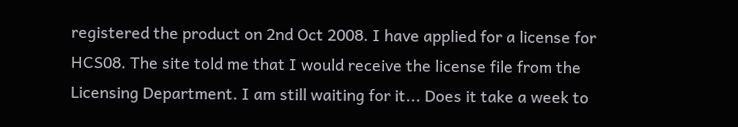registered the product on 2nd Oct 2008. I have applied for a license for HCS08. The site told me that I would receive the license file from the Licensing Department. I am still waiting for it... Does it take a week to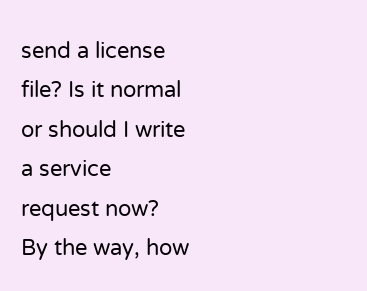send a license file? Is it normal or should I write a service request now? By the way, how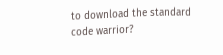to download the standard code warrior?